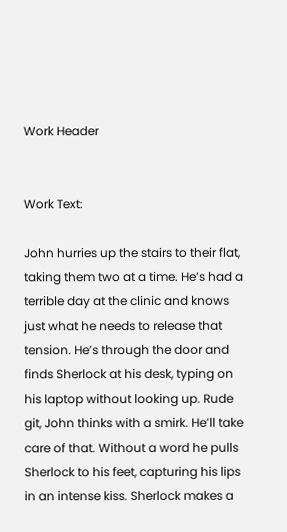Work Header


Work Text:

John hurries up the stairs to their flat, taking them two at a time. He’s had a terrible day at the clinic and knows just what he needs to release that tension. He’s through the door and finds Sherlock at his desk, typing on his laptop without looking up. Rude git, John thinks with a smirk. He’ll take care of that. Without a word he pulls Sherlock to his feet, capturing his lips in an intense kiss. Sherlock makes a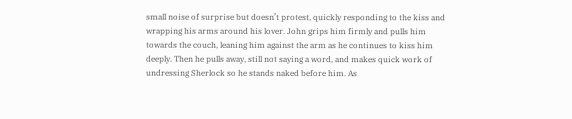small noise of surprise but doesn’t protest, quickly responding to the kiss and wrapping his arms around his lover. John grips him firmly and pulls him towards the couch, leaning him against the arm as he continues to kiss him deeply. Then he pulls away, still not saying a word, and makes quick work of undressing Sherlock so he stands naked before him. As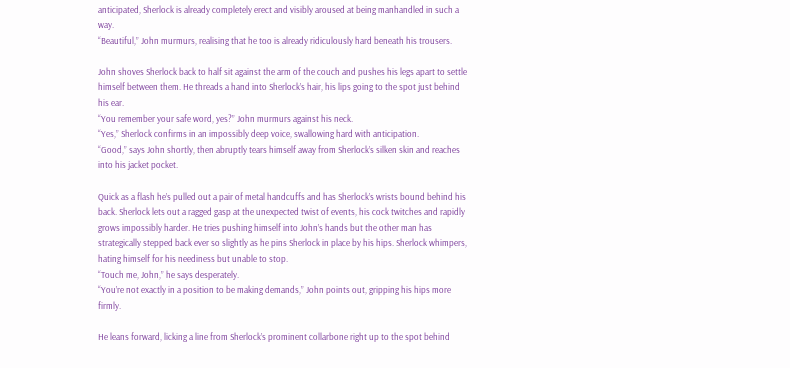anticipated, Sherlock is already completely erect and visibly aroused at being manhandled in such a way.
“Beautiful,” John murmurs, realising that he too is already ridiculously hard beneath his trousers.

John shoves Sherlock back to half sit against the arm of the couch and pushes his legs apart to settle himself between them. He threads a hand into Sherlock’s hair, his lips going to the spot just behind his ear.
“You remember your safe word, yes?” John murmurs against his neck.
“Yes,” Sherlock confirms in an impossibly deep voice, swallowing hard with anticipation.
“Good,” says John shortly, then abruptly tears himself away from Sherlock’s silken skin and reaches into his jacket pocket.

Quick as a flash he’s pulled out a pair of metal handcuffs and has Sherlock’s wrists bound behind his back. Sherlock lets out a ragged gasp at the unexpected twist of events, his cock twitches and rapidly grows impossibly harder. He tries pushing himself into John’s hands but the other man has strategically stepped back ever so slightly as he pins Sherlock in place by his hips. Sherlock whimpers, hating himself for his neediness but unable to stop.
“Touch me, John,” he says desperately.
“You’re not exactly in a position to be making demands,” John points out, gripping his hips more firmly.

He leans forward, licking a line from Sherlock’s prominent collarbone right up to the spot behind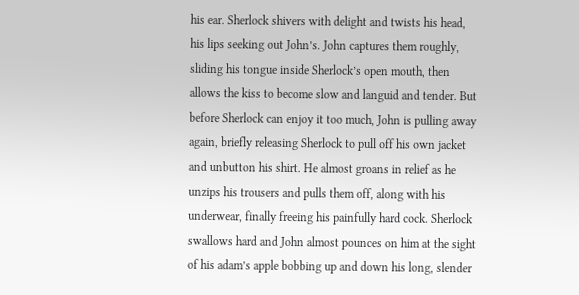his ear. Sherlock shivers with delight and twists his head, his lips seeking out John’s. John captures them roughly, sliding his tongue inside Sherlock’s open mouth, then allows the kiss to become slow and languid and tender. But before Sherlock can enjoy it too much, John is pulling away again, briefly releasing Sherlock to pull off his own jacket and unbutton his shirt. He almost groans in relief as he unzips his trousers and pulls them off, along with his underwear, finally freeing his painfully hard cock. Sherlock swallows hard and John almost pounces on him at the sight of his adam’s apple bobbing up and down his long, slender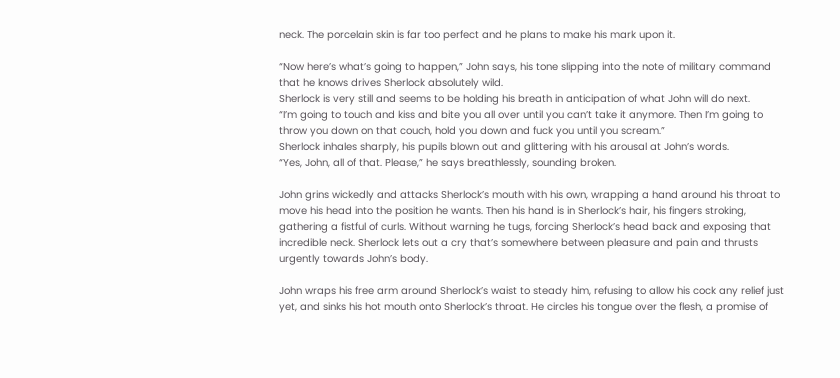neck. The porcelain skin is far too perfect and he plans to make his mark upon it.

“Now here’s what’s going to happen,” John says, his tone slipping into the note of military command that he knows drives Sherlock absolutely wild.
Sherlock is very still and seems to be holding his breath in anticipation of what John will do next.
“I’m going to touch and kiss and bite you all over until you can’t take it anymore. Then I’m going to throw you down on that couch, hold you down and fuck you until you scream.”
Sherlock inhales sharply, his pupils blown out and glittering with his arousal at John’s words.
“Yes, John, all of that. Please,” he says breathlessly, sounding broken.

John grins wickedly and attacks Sherlock’s mouth with his own, wrapping a hand around his throat to move his head into the position he wants. Then his hand is in Sherlock’s hair, his fingers stroking, gathering a fistful of curls. Without warning he tugs, forcing Sherlock’s head back and exposing that incredible neck. Sherlock lets out a cry that’s somewhere between pleasure and pain and thrusts urgently towards John’s body.

John wraps his free arm around Sherlock’s waist to steady him, refusing to allow his cock any relief just yet, and sinks his hot mouth onto Sherlock’s throat. He circles his tongue over the flesh, a promise of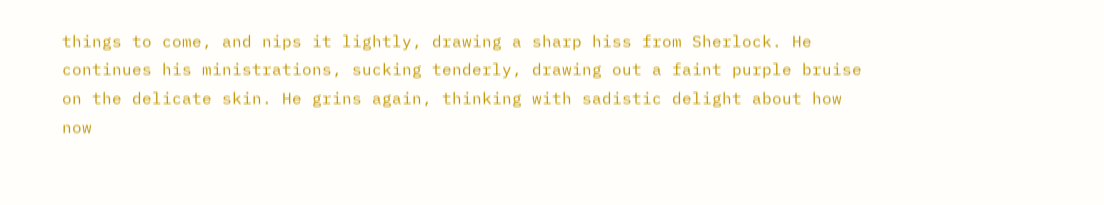things to come, and nips it lightly, drawing a sharp hiss from Sherlock. He continues his ministrations, sucking tenderly, drawing out a faint purple bruise on the delicate skin. He grins again, thinking with sadistic delight about how now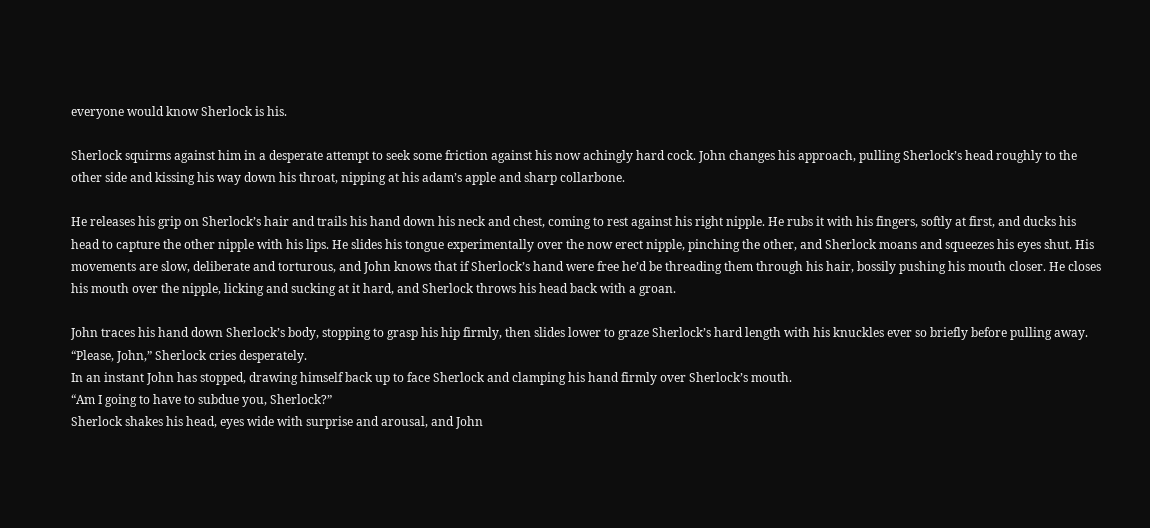everyone would know Sherlock is his.

Sherlock squirms against him in a desperate attempt to seek some friction against his now achingly hard cock. John changes his approach, pulling Sherlock’s head roughly to the other side and kissing his way down his throat, nipping at his adam’s apple and sharp collarbone.

He releases his grip on Sherlock’s hair and trails his hand down his neck and chest, coming to rest against his right nipple. He rubs it with his fingers, softly at first, and ducks his head to capture the other nipple with his lips. He slides his tongue experimentally over the now erect nipple, pinching the other, and Sherlock moans and squeezes his eyes shut. His movements are slow, deliberate and torturous, and John knows that if Sherlock’s hand were free he’d be threading them through his hair, bossily pushing his mouth closer. He closes his mouth over the nipple, licking and sucking at it hard, and Sherlock throws his head back with a groan.

John traces his hand down Sherlock’s body, stopping to grasp his hip firmly, then slides lower to graze Sherlock’s hard length with his knuckles ever so briefly before pulling away.
“Please, John,” Sherlock cries desperately.
In an instant John has stopped, drawing himself back up to face Sherlock and clamping his hand firmly over Sherlock’s mouth.
“Am I going to have to subdue you, Sherlock?”
Sherlock shakes his head, eyes wide with surprise and arousal, and John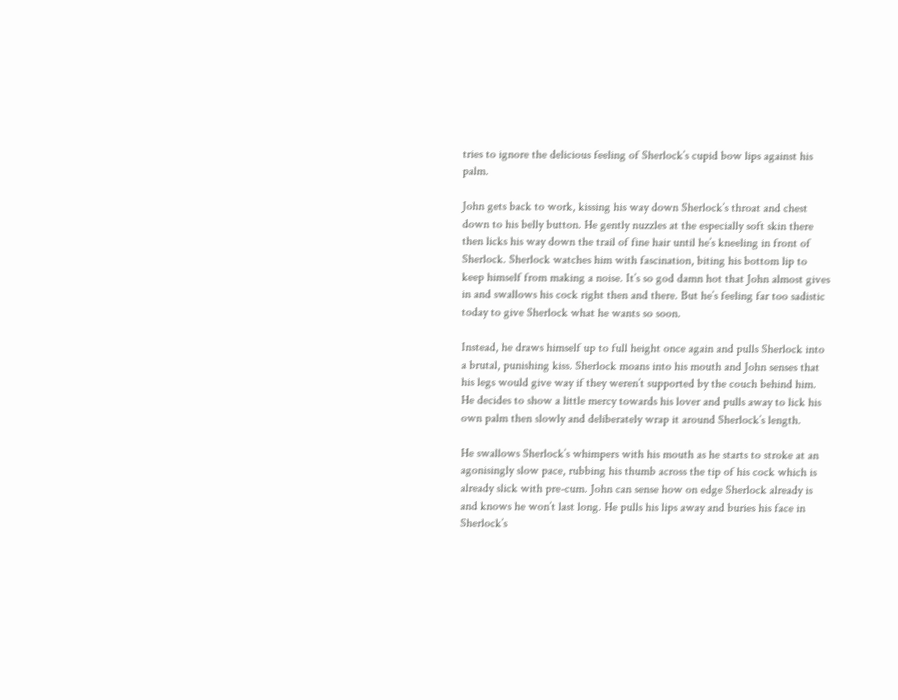tries to ignore the delicious feeling of Sherlock’s cupid bow lips against his palm.

John gets back to work, kissing his way down Sherlock’s throat and chest down to his belly button. He gently nuzzles at the especially soft skin there then licks his way down the trail of fine hair until he’s kneeling in front of Sherlock. Sherlock watches him with fascination, biting his bottom lip to keep himself from making a noise. It’s so god damn hot that John almost gives in and swallows his cock right then and there. But he’s feeling far too sadistic today to give Sherlock what he wants so soon.

Instead, he draws himself up to full height once again and pulls Sherlock into a brutal, punishing kiss. Sherlock moans into his mouth and John senses that his legs would give way if they weren’t supported by the couch behind him. He decides to show a little mercy towards his lover and pulls away to lick his own palm then slowly and deliberately wrap it around Sherlock’s length.

He swallows Sherlock’s whimpers with his mouth as he starts to stroke at an agonisingly slow pace, rubbing his thumb across the tip of his cock which is already slick with pre-cum. John can sense how on edge Sherlock already is and knows he won’t last long. He pulls his lips away and buries his face in Sherlock’s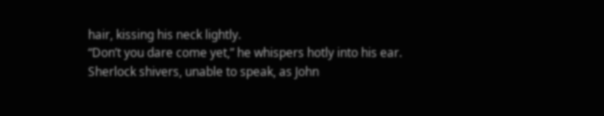hair, kissing his neck lightly.
“Don’t you dare come yet,” he whispers hotly into his ear.
Sherlock shivers, unable to speak, as John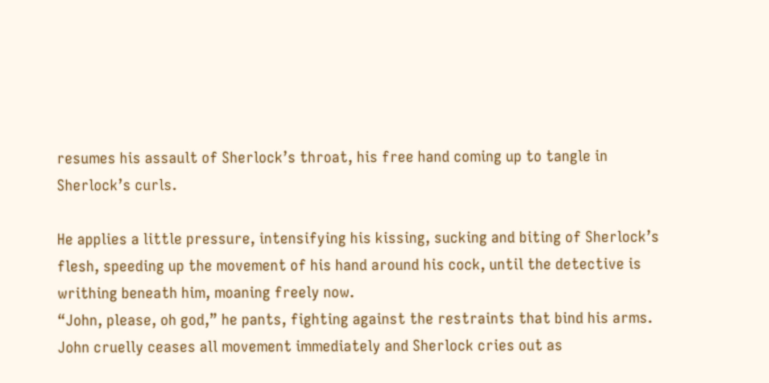resumes his assault of Sherlock’s throat, his free hand coming up to tangle in Sherlock’s curls.

He applies a little pressure, intensifying his kissing, sucking and biting of Sherlock’s flesh, speeding up the movement of his hand around his cock, until the detective is writhing beneath him, moaning freely now.
“John, please, oh god,” he pants, fighting against the restraints that bind his arms.
John cruelly ceases all movement immediately and Sherlock cries out as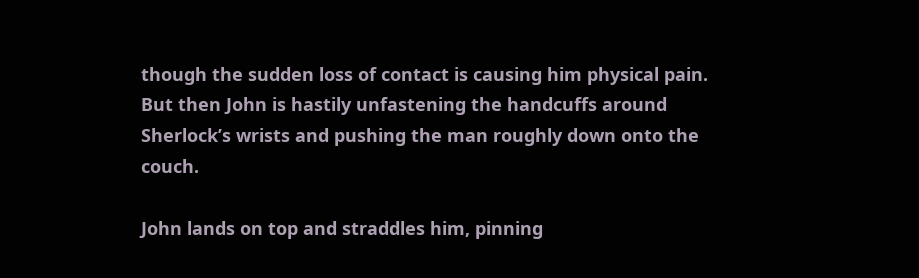though the sudden loss of contact is causing him physical pain. But then John is hastily unfastening the handcuffs around Sherlock’s wrists and pushing the man roughly down onto the couch.

John lands on top and straddles him, pinning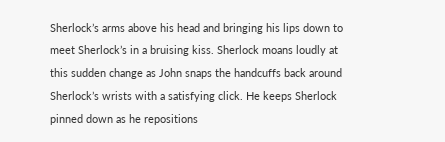Sherlock’s arms above his head and bringing his lips down to meet Sherlock’s in a bruising kiss. Sherlock moans loudly at this sudden change as John snaps the handcuffs back around Sherlock’s wrists with a satisfying click. He keeps Sherlock pinned down as he repositions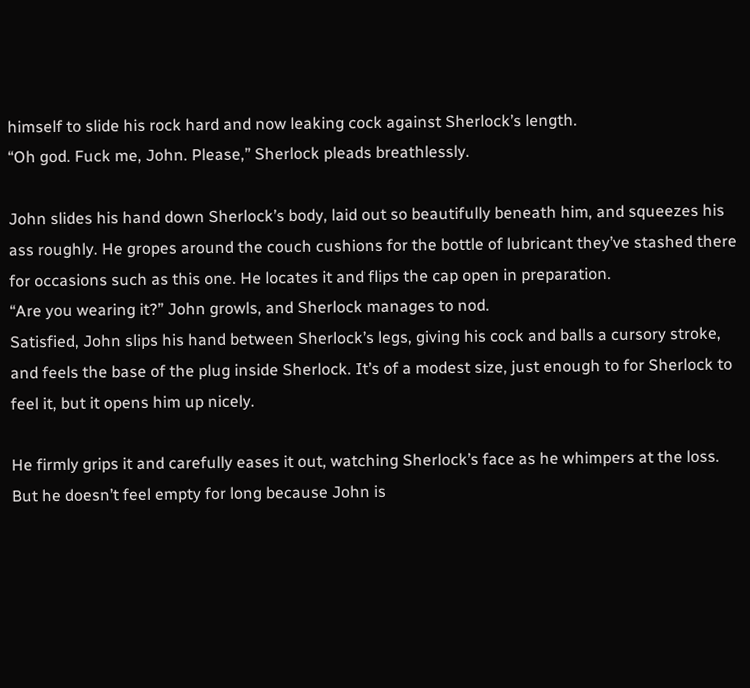himself to slide his rock hard and now leaking cock against Sherlock’s length.
“Oh god. Fuck me, John. Please,” Sherlock pleads breathlessly.

John slides his hand down Sherlock’s body, laid out so beautifully beneath him, and squeezes his ass roughly. He gropes around the couch cushions for the bottle of lubricant they’ve stashed there for occasions such as this one. He locates it and flips the cap open in preparation.
“Are you wearing it?” John growls, and Sherlock manages to nod.
Satisfied, John slips his hand between Sherlock’s legs, giving his cock and balls a cursory stroke, and feels the base of the plug inside Sherlock. It’s of a modest size, just enough to for Sherlock to feel it, but it opens him up nicely.

He firmly grips it and carefully eases it out, watching Sherlock’s face as he whimpers at the loss. But he doesn’t feel empty for long because John is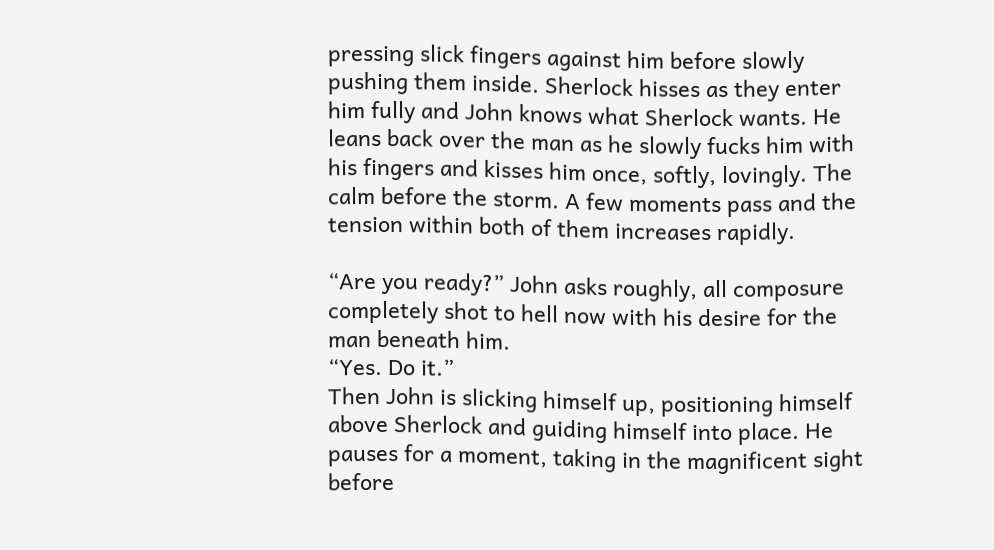pressing slick fingers against him before slowly pushing them inside. Sherlock hisses as they enter him fully and John knows what Sherlock wants. He leans back over the man as he slowly fucks him with his fingers and kisses him once, softly, lovingly. The calm before the storm. A few moments pass and the tension within both of them increases rapidly.

“Are you ready?” John asks roughly, all composure completely shot to hell now with his desire for the man beneath him.
“Yes. Do it.”
Then John is slicking himself up, positioning himself above Sherlock and guiding himself into place. He pauses for a moment, taking in the magnificent sight before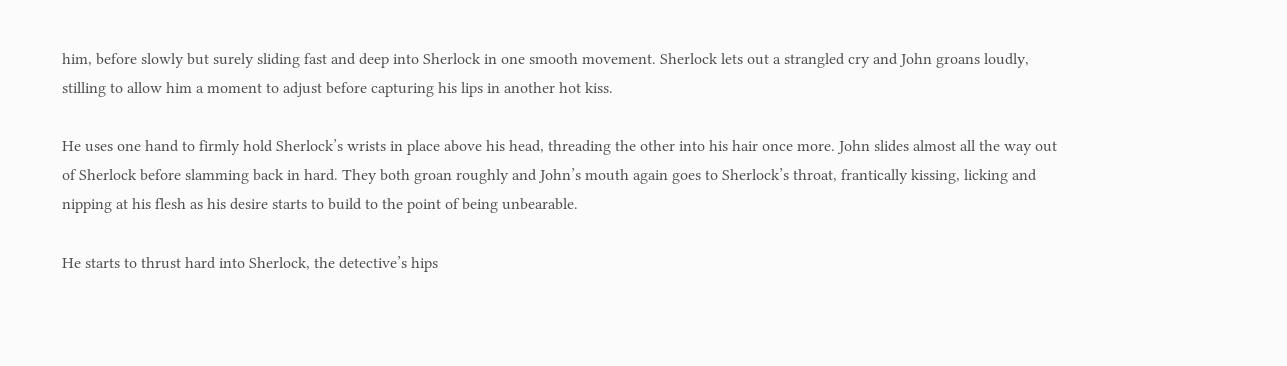him, before slowly but surely sliding fast and deep into Sherlock in one smooth movement. Sherlock lets out a strangled cry and John groans loudly, stilling to allow him a moment to adjust before capturing his lips in another hot kiss.

He uses one hand to firmly hold Sherlock’s wrists in place above his head, threading the other into his hair once more. John slides almost all the way out of Sherlock before slamming back in hard. They both groan roughly and John’s mouth again goes to Sherlock’s throat, frantically kissing, licking and nipping at his flesh as his desire starts to build to the point of being unbearable.

He starts to thrust hard into Sherlock, the detective’s hips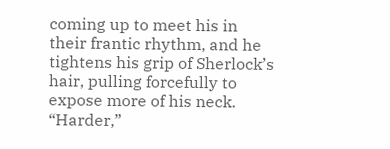coming up to meet his in their frantic rhythm, and he tightens his grip of Sherlock’s hair, pulling forcefully to expose more of his neck.
“Harder,”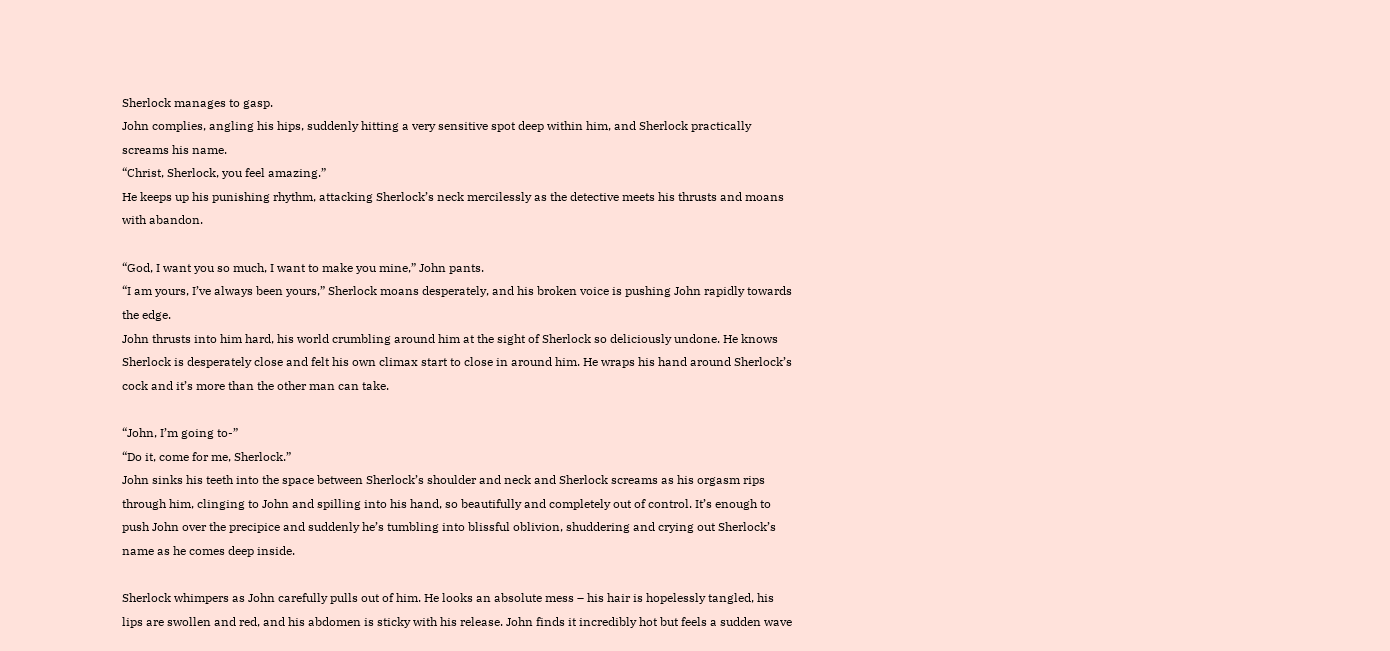Sherlock manages to gasp.
John complies, angling his hips, suddenly hitting a very sensitive spot deep within him, and Sherlock practically screams his name.
“Christ, Sherlock, you feel amazing.”
He keeps up his punishing rhythm, attacking Sherlock’s neck mercilessly as the detective meets his thrusts and moans with abandon.

“God, I want you so much, I want to make you mine,” John pants.
“I am yours, I’ve always been yours,” Sherlock moans desperately, and his broken voice is pushing John rapidly towards the edge.
John thrusts into him hard, his world crumbling around him at the sight of Sherlock so deliciously undone. He knows Sherlock is desperately close and felt his own climax start to close in around him. He wraps his hand around Sherlock’s cock and it’s more than the other man can take.

“John, I’m going to-”
“Do it, come for me, Sherlock.”
John sinks his teeth into the space between Sherlock’s shoulder and neck and Sherlock screams as his orgasm rips through him, clinging to John and spilling into his hand, so beautifully and completely out of control. It’s enough to push John over the precipice and suddenly he’s tumbling into blissful oblivion, shuddering and crying out Sherlock’s name as he comes deep inside.

Sherlock whimpers as John carefully pulls out of him. He looks an absolute mess – his hair is hopelessly tangled, his lips are swollen and red, and his abdomen is sticky with his release. John finds it incredibly hot but feels a sudden wave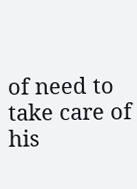of need to take care of his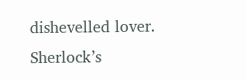dishevelled lover. Sherlock’s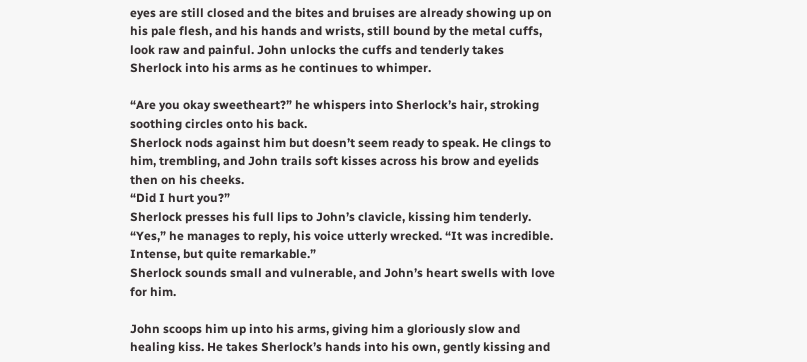eyes are still closed and the bites and bruises are already showing up on his pale flesh, and his hands and wrists, still bound by the metal cuffs, look raw and painful. John unlocks the cuffs and tenderly takes Sherlock into his arms as he continues to whimper.

“Are you okay sweetheart?” he whispers into Sherlock’s hair, stroking soothing circles onto his back.
Sherlock nods against him but doesn’t seem ready to speak. He clings to him, trembling, and John trails soft kisses across his brow and eyelids then on his cheeks.
“Did I hurt you?”
Sherlock presses his full lips to John’s clavicle, kissing him tenderly.
“Yes,” he manages to reply, his voice utterly wrecked. “It was incredible. Intense, but quite remarkable.”
Sherlock sounds small and vulnerable, and John’s heart swells with love for him.

John scoops him up into his arms, giving him a gloriously slow and healing kiss. He takes Sherlock’s hands into his own, gently kissing and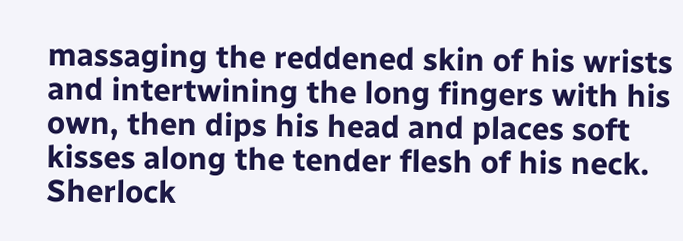massaging the reddened skin of his wrists and intertwining the long fingers with his own, then dips his head and places soft kisses along the tender flesh of his neck. Sherlock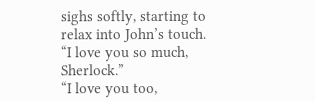sighs softly, starting to relax into John’s touch.
“I love you so much, Sherlock.”
“I love you too,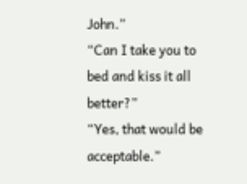John.”
“Can I take you to bed and kiss it all better?”
“Yes, that would be acceptable.”